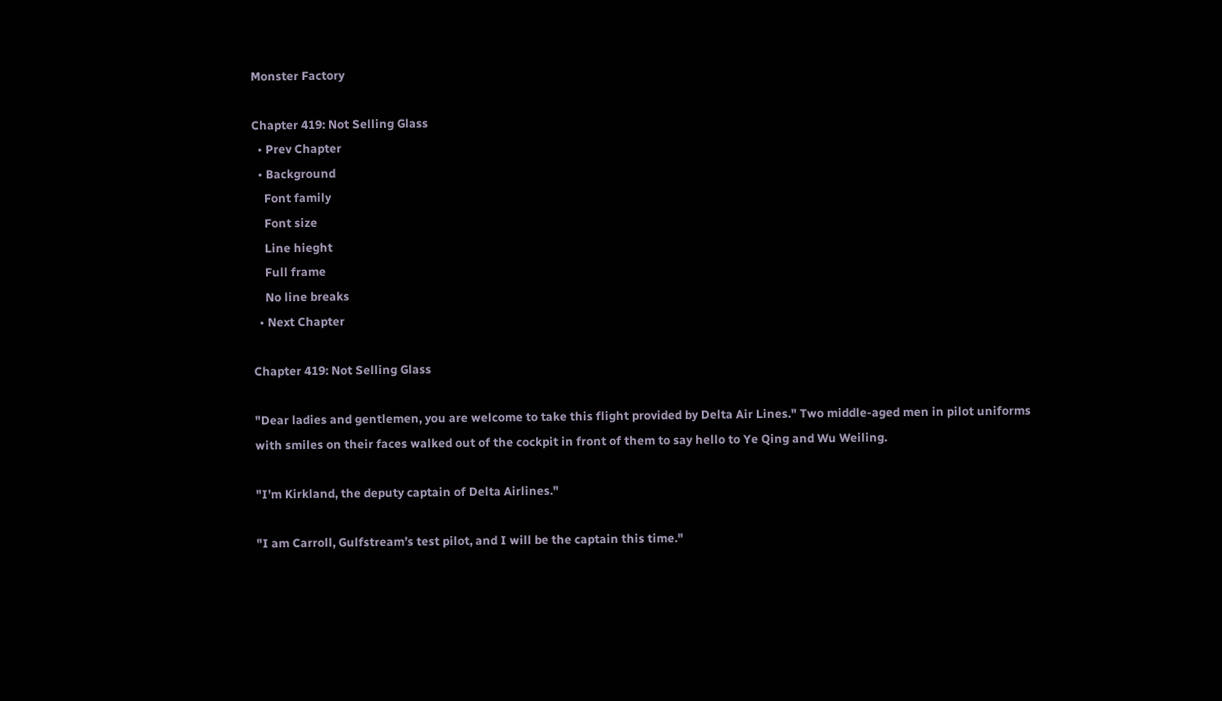Monster Factory

Chapter 419: Not Selling Glass
  • Prev Chapter
  • Background
    Font family
    Font size
    Line hieght
    Full frame
    No line breaks
  • Next Chapter

Chapter 419: Not Selling Glass

"Dear ladies and gentlemen, you are welcome to take this flight provided by Delta Air Lines." Two middle-aged men in pilot uniforms with smiles on their faces walked out of the cockpit in front of them to say hello to Ye Qing and Wu Weiling.

"I’m Kirkland, the deputy captain of Delta Airlines."

"I am Carroll, Gulfstream’s test pilot, and I will be the captain this time."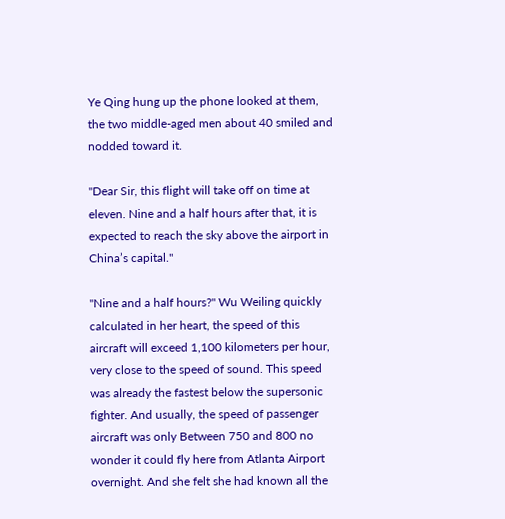Ye Qing hung up the phone looked at them, the two middle-aged men about 40 smiled and nodded toward it.

"Dear Sir, this flight will take off on time at eleven. Nine and a half hours after that, it is expected to reach the sky above the airport in China’s capital."

"Nine and a half hours?" Wu Weiling quickly calculated in her heart, the speed of this aircraft will exceed 1,100 kilometers per hour, very close to the speed of sound. This speed was already the fastest below the supersonic fighter. And usually, the speed of passenger aircraft was only Between 750 and 800 no wonder it could fly here from Atlanta Airport overnight. And she felt she had known all the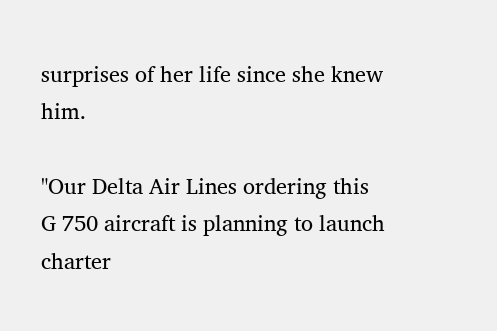surprises of her life since she knew him.

"Our Delta Air Lines ordering this G 750 aircraft is planning to launch charter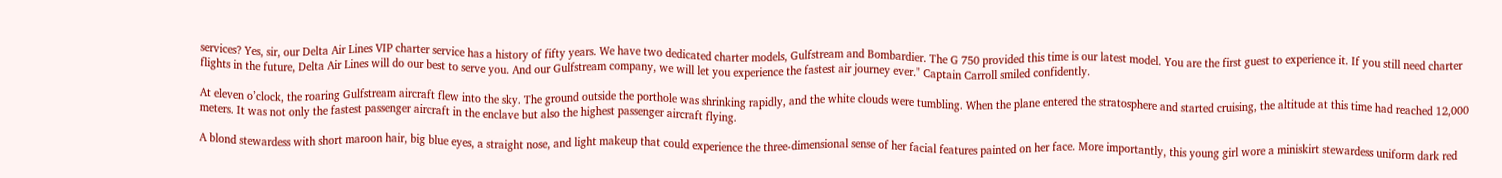services? Yes, sir, our Delta Air Lines VIP charter service has a history of fifty years. We have two dedicated charter models, Gulfstream and Bombardier. The G 750 provided this time is our latest model. You are the first guest to experience it. If you still need charter flights in the future, Delta Air Lines will do our best to serve you. And our Gulfstream company, we will let you experience the fastest air journey ever." Captain Carroll smiled confidently.

At eleven o’clock, the roaring Gulfstream aircraft flew into the sky. The ground outside the porthole was shrinking rapidly, and the white clouds were tumbling. When the plane entered the stratosphere and started cruising, the altitude at this time had reached 12,000 meters. It was not only the fastest passenger aircraft in the enclave but also the highest passenger aircraft flying.

A blond stewardess with short maroon hair, big blue eyes, a straight nose, and light makeup that could experience the three-dimensional sense of her facial features painted on her face. More importantly, this young girl wore a miniskirt stewardess uniform dark red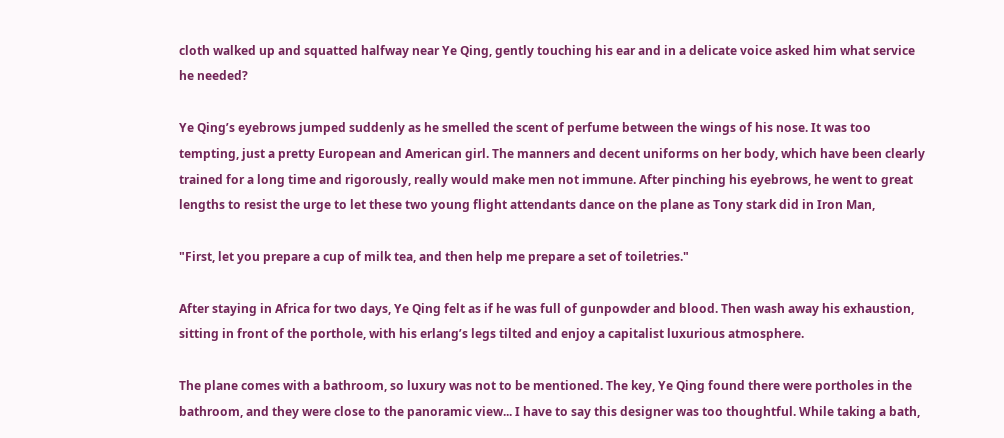cloth walked up and squatted halfway near Ye Qing, gently touching his ear and in a delicate voice asked him what service he needed?

Ye Qing’s eyebrows jumped suddenly as he smelled the scent of perfume between the wings of his nose. It was too tempting, just a pretty European and American girl. The manners and decent uniforms on her body, which have been clearly trained for a long time and rigorously, really would make men not immune. After pinching his eyebrows, he went to great lengths to resist the urge to let these two young flight attendants dance on the plane as Tony stark did in Iron Man,

"First, let you prepare a cup of milk tea, and then help me prepare a set of toiletries."

After staying in Africa for two days, Ye Qing felt as if he was full of gunpowder and blood. Then wash away his exhaustion, sitting in front of the porthole, with his erlang’s legs tilted and enjoy a capitalist luxurious atmosphere.

The plane comes with a bathroom, so luxury was not to be mentioned. The key, Ye Qing found there were portholes in the bathroom, and they were close to the panoramic view... I have to say this designer was too thoughtful. While taking a bath,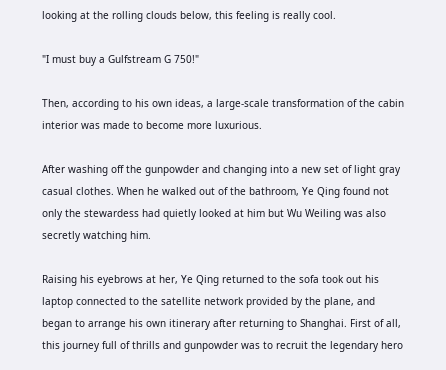looking at the rolling clouds below, this feeling is really cool.

"I must buy a Gulfstream G 750!"

Then, according to his own ideas, a large-scale transformation of the cabin interior was made to become more luxurious.

After washing off the gunpowder and changing into a new set of light gray casual clothes. When he walked out of the bathroom, Ye Qing found not only the stewardess had quietly looked at him but Wu Weiling was also secretly watching him.

Raising his eyebrows at her, Ye Qing returned to the sofa took out his laptop connected to the satellite network provided by the plane, and began to arrange his own itinerary after returning to Shanghai. First of all, this journey full of thrills and gunpowder was to recruit the legendary hero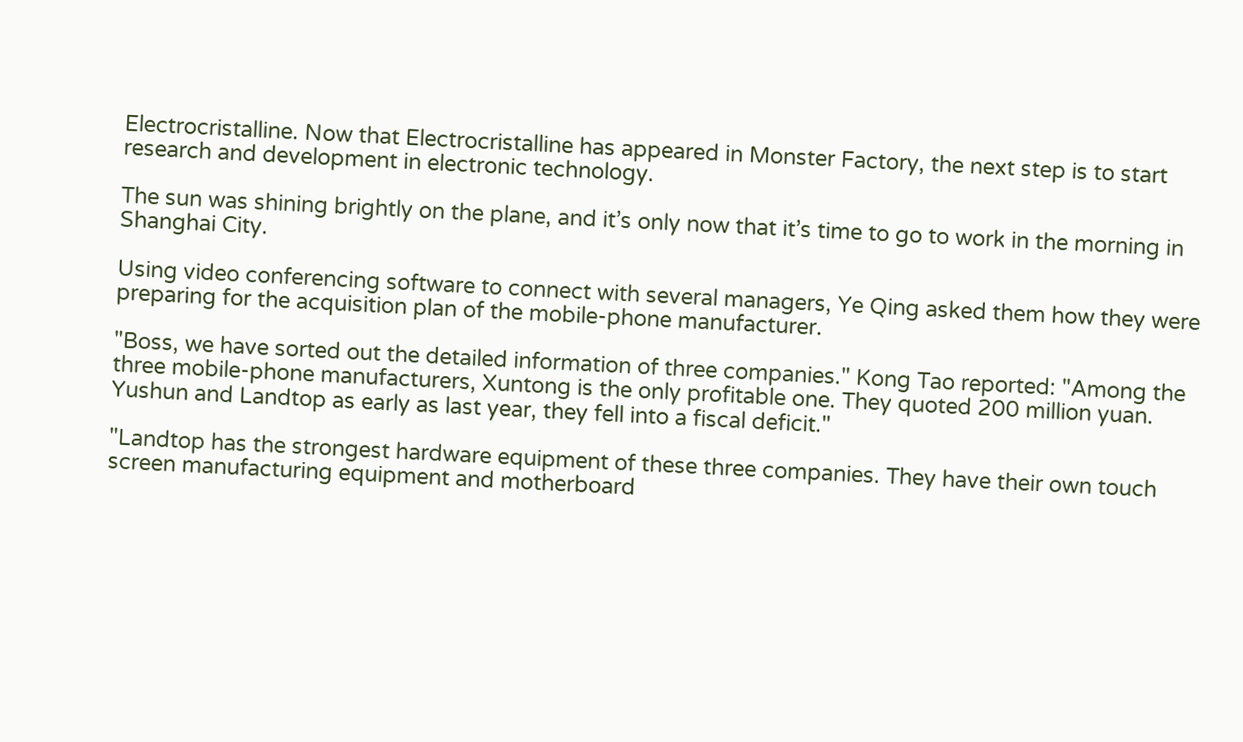Electrocristalline. Now that Electrocristalline has appeared in Monster Factory, the next step is to start research and development in electronic technology.

The sun was shining brightly on the plane, and it’s only now that it’s time to go to work in the morning in Shanghai City.

Using video conferencing software to connect with several managers, Ye Qing asked them how they were preparing for the acquisition plan of the mobile-phone manufacturer.

"Boss, we have sorted out the detailed information of three companies." Kong Tao reported: "Among the three mobile-phone manufacturers, Xuntong is the only profitable one. They quoted 200 million yuan. Yushun and Landtop as early as last year, they fell into a fiscal deficit."

"Landtop has the strongest hardware equipment of these three companies. They have their own touch screen manufacturing equipment and motherboard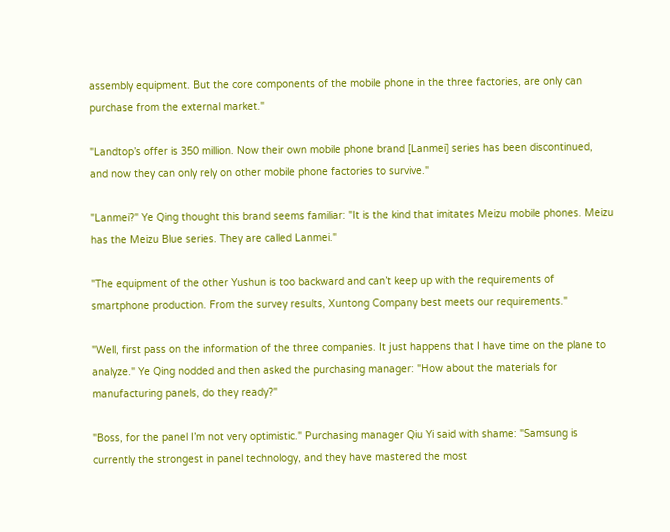assembly equipment. But the core components of the mobile phone in the three factories, are only can purchase from the external market."

"Landtop’s offer is 350 million. Now their own mobile phone brand [Lanmei] series has been discontinued, and now they can only rely on other mobile phone factories to survive."

"Lanmei?" Ye Qing thought this brand seems familiar: "It is the kind that imitates Meizu mobile phones. Meizu has the Meizu Blue series. They are called Lanmei."

"The equipment of the other Yushun is too backward and can’t keep up with the requirements of smartphone production. From the survey results, Xuntong Company best meets our requirements."

"Well, first pass on the information of the three companies. It just happens that I have time on the plane to analyze." Ye Qing nodded and then asked the purchasing manager: "How about the materials for manufacturing panels, do they ready?"

"Boss, for the panel I’m not very optimistic." Purchasing manager Qiu Yi said with shame: "Samsung is currently the strongest in panel technology, and they have mastered the most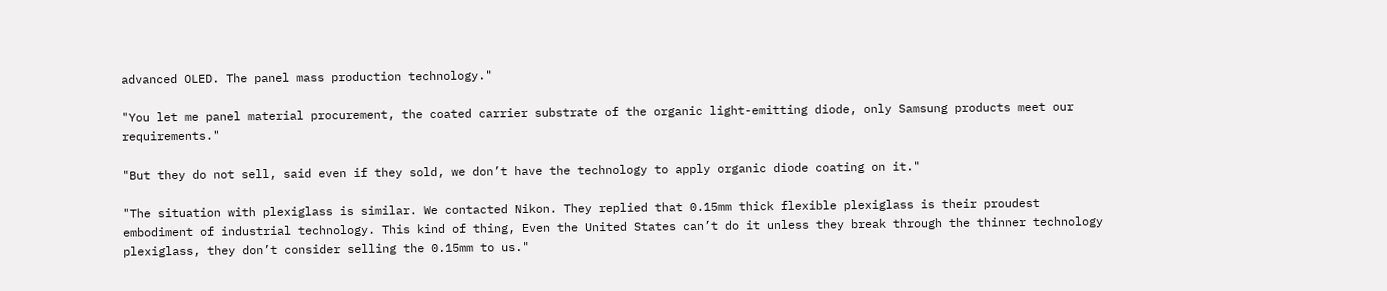advanced OLED. The panel mass production technology."

"You let me panel material procurement, the coated carrier substrate of the organic light-emitting diode, only Samsung products meet our requirements."

"But they do not sell, said even if they sold, we don’t have the technology to apply organic diode coating on it."

"The situation with plexiglass is similar. We contacted Nikon. They replied that 0.15mm thick flexible plexiglass is their proudest embodiment of industrial technology. This kind of thing, Even the United States can’t do it unless they break through the thinner technology plexiglass, they don’t consider selling the 0.15mm to us."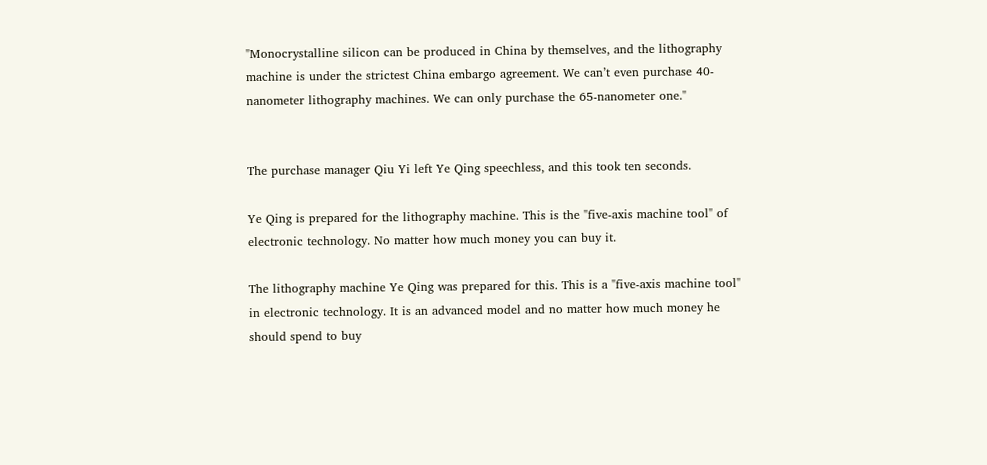"Monocrystalline silicon can be produced in China by themselves, and the lithography machine is under the strictest China embargo agreement. We can’t even purchase 40-nanometer lithography machines. We can only purchase the 65-nanometer one."


The purchase manager Qiu Yi left Ye Qing speechless, and this took ten seconds.

Ye Qing is prepared for the lithography machine. This is the "five-axis machine tool" of electronic technology. No matter how much money you can buy it.

The lithography machine Ye Qing was prepared for this. This is a "five-axis machine tool" in electronic technology. It is an advanced model and no matter how much money he should spend to buy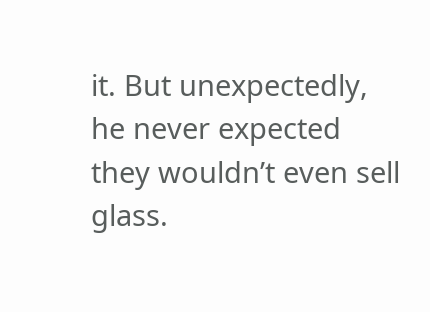it. But unexpectedly, he never expected they wouldn’t even sell glass.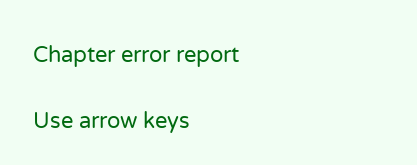Chapter error report

Use arrow keys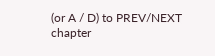(or A / D) to PREV/NEXT chapter